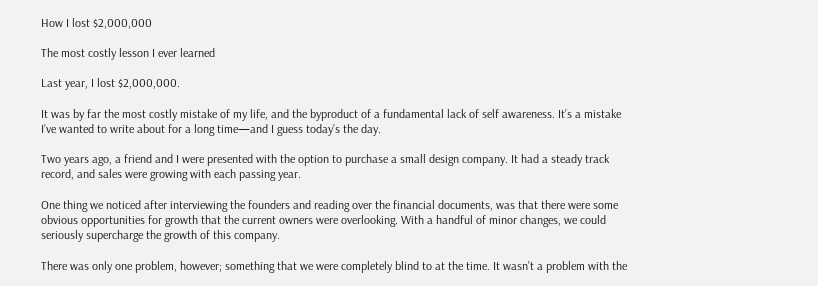How I lost $2,000,000

The most costly lesson I ever learned

Last year, I lost $2,000,000.

It was by far the most costly mistake of my life, and the byproduct of a fundamental lack of self awareness. It’s a mistake I’ve wanted to write about for a long time—and I guess today’s the day.

Two years ago, a friend and I were presented with the option to purchase a small design company. It had a steady track record, and sales were growing with each passing year.

One thing we noticed after interviewing the founders and reading over the financial documents, was that there were some obvious opportunities for growth that the current owners were overlooking. With a handful of minor changes, we could seriously supercharge the growth of this company.

There was only one problem, however; something that we were completely blind to at the time. It wasn’t a problem with the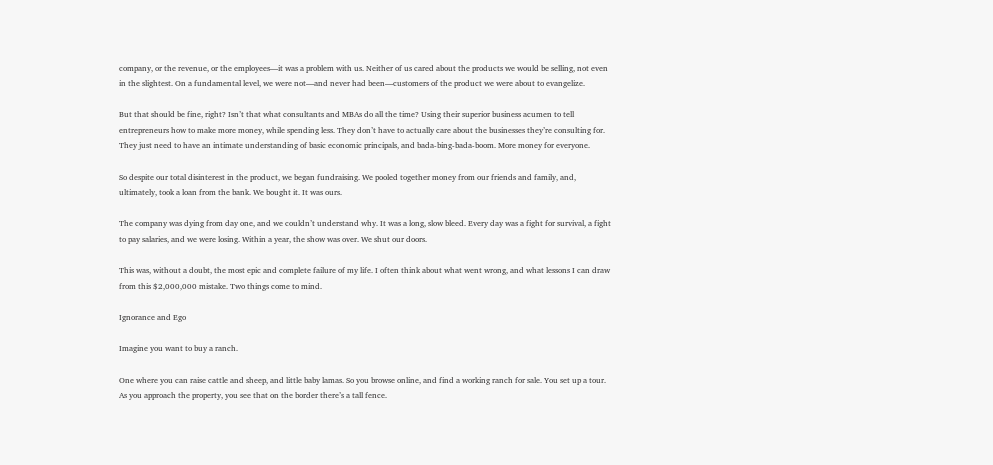company, or the revenue, or the employees—it was a problem with us. Neither of us cared about the products we would be selling, not even in the slightest. On a fundamental level, we were not—and never had been—customers of the product we were about to evangelize.

But that should be fine, right? Isn’t that what consultants and MBAs do all the time? Using their superior business acumen to tell entrepreneurs how to make more money, while spending less. They don’t have to actually care about the businesses they’re consulting for. They just need to have an intimate understanding of basic economic principals, and bada-bing-bada-boom. More money for everyone.

So despite our total disinterest in the product, we began fundraising. We pooled together money from our friends and family, and, ultimately, took a loan from the bank. We bought it. It was ours.

The company was dying from day one, and we couldn’t understand why. It was a long, slow bleed. Every day was a fight for survival, a fight to pay salaries, and we were losing. Within a year, the show was over. We shut our doors.

This was, without a doubt, the most epic and complete failure of my life. I often think about what went wrong, and what lessons I can draw from this $2,000,000 mistake. Two things come to mind.

Ignorance and Ego

Imagine you want to buy a ranch.

One where you can raise cattle and sheep, and little baby lamas. So you browse online, and find a working ranch for sale. You set up a tour. As you approach the property, you see that on the border there’s a tall fence.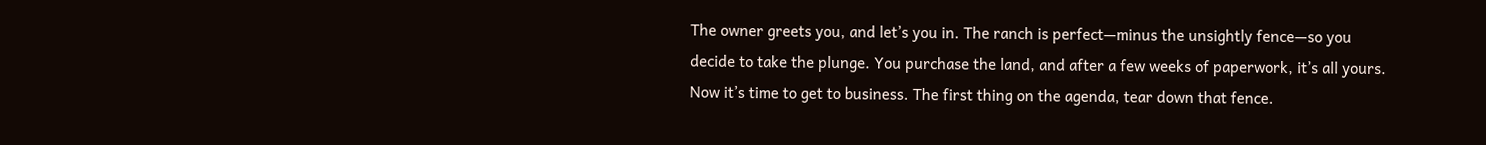The owner greets you, and let’s you in. The ranch is perfect—minus the unsightly fence—so you decide to take the plunge. You purchase the land, and after a few weeks of paperwork, it’s all yours. Now it’s time to get to business. The first thing on the agenda, tear down that fence.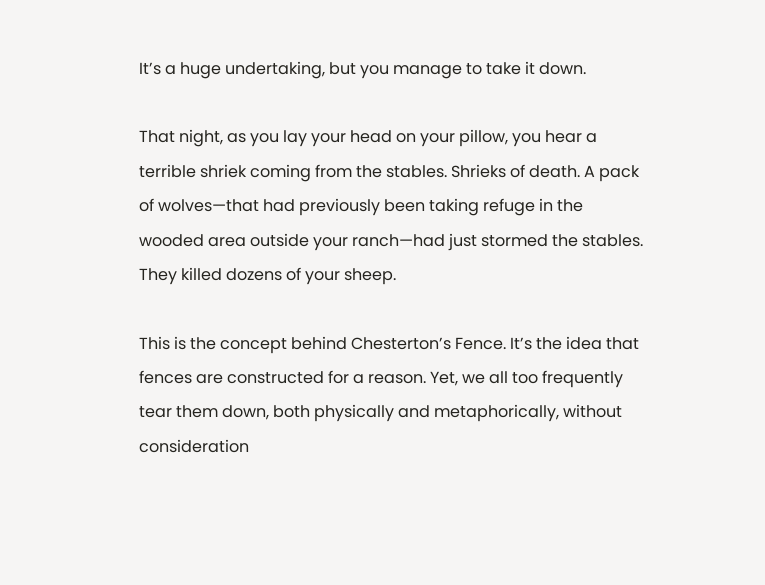It’s a huge undertaking, but you manage to take it down.

That night, as you lay your head on your pillow, you hear a terrible shriek coming from the stables. Shrieks of death. A pack of wolves—that had previously been taking refuge in the wooded area outside your ranch—had just stormed the stables. They killed dozens of your sheep.

This is the concept behind Chesterton’s Fence. It’s the idea that fences are constructed for a reason. Yet, we all too frequently tear them down, both physically and metaphorically, without consideration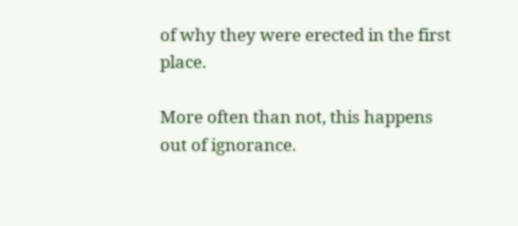of why they were erected in the first place.

More often than not, this happens out of ignorance.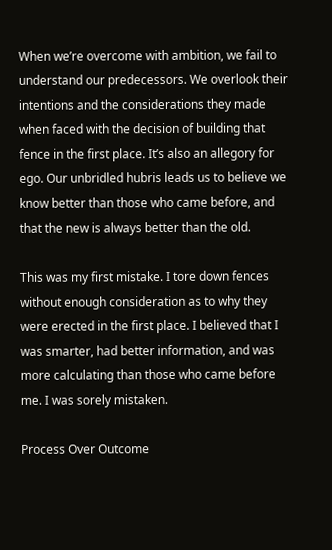When we’re overcome with ambition, we fail to understand our predecessors. We overlook their intentions and the considerations they made when faced with the decision of building that fence in the first place. It’s also an allegory for ego. Our unbridled hubris leads us to believe we know better than those who came before, and that the new is always better than the old.

This was my first mistake. I tore down fences without enough consideration as to why they were erected in the first place. I believed that I was smarter, had better information, and was more calculating than those who came before me. I was sorely mistaken.

Process Over Outcome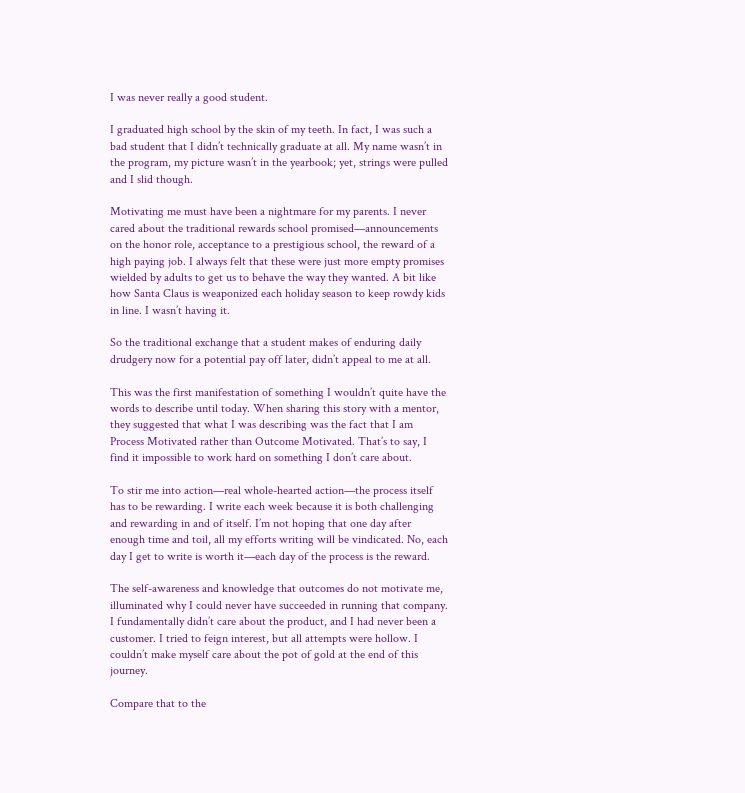I was never really a good student.

I graduated high school by the skin of my teeth. In fact, I was such a bad student that I didn’t technically graduate at all. My name wasn’t in the program, my picture wasn’t in the yearbook; yet, strings were pulled and I slid though.

Motivating me must have been a nightmare for my parents. I never cared about the traditional rewards school promised—announcements on the honor role, acceptance to a prestigious school, the reward of a high paying job. I always felt that these were just more empty promises wielded by adults to get us to behave the way they wanted. A bit like how Santa Claus is weaponized each holiday season to keep rowdy kids in line. I wasn’t having it.

So the traditional exchange that a student makes of enduring daily drudgery now for a potential pay off later, didn’t appeal to me at all.

This was the first manifestation of something I wouldn’t quite have the words to describe until today. When sharing this story with a mentor, they suggested that what I was describing was the fact that I am Process Motivated rather than Outcome Motivated. That’s to say, I find it impossible to work hard on something I don’t care about.

To stir me into action—real whole-hearted action—the process itself has to be rewarding. I write each week because it is both challenging and rewarding in and of itself. I’m not hoping that one day after enough time and toil, all my efforts writing will be vindicated. No, each day I get to write is worth it—each day of the process is the reward.

The self-awareness and knowledge that outcomes do not motivate me, illuminated why I could never have succeeded in running that company. I fundamentally didn’t care about the product, and I had never been a customer. I tried to feign interest, but all attempts were hollow. I couldn’t make myself care about the pot of gold at the end of this journey.

Compare that to the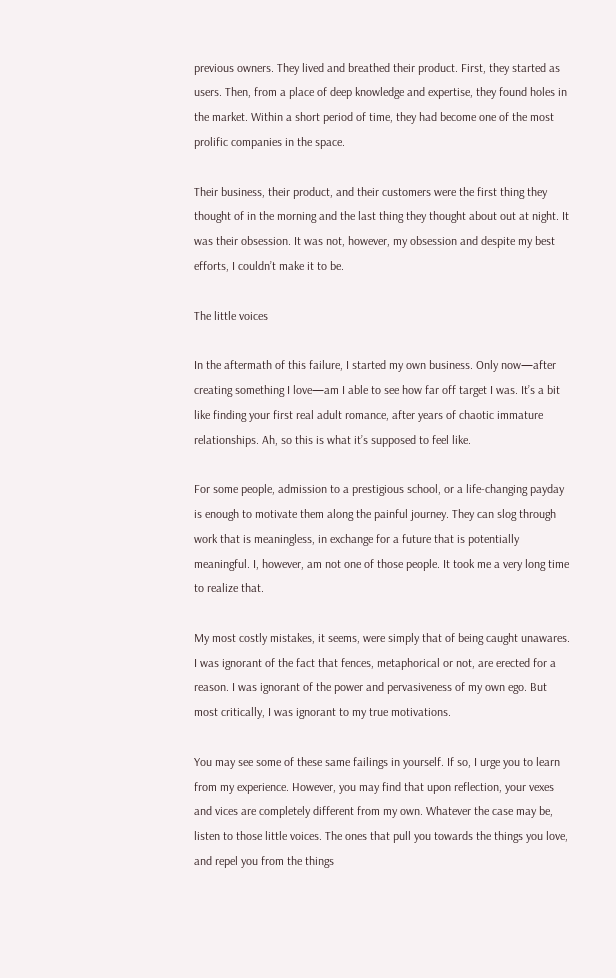previous owners. They lived and breathed their product. First, they started as users. Then, from a place of deep knowledge and expertise, they found holes in the market. Within a short period of time, they had become one of the most prolific companies in the space.

Their business, their product, and their customers were the first thing they thought of in the morning and the last thing they thought about out at night. It was their obsession. It was not, however, my obsession and despite my best efforts, I couldn’t make it to be.

The little voices

In the aftermath of this failure, I started my own business. Only now—after creating something I love—am I able to see how far off target I was. It’s a bit like finding your first real adult romance, after years of chaotic immature relationships. Ah, so this is what it’s supposed to feel like.

For some people, admission to a prestigious school, or a life-changing payday is enough to motivate them along the painful journey. They can slog through work that is meaningless, in exchange for a future that is potentially meaningful. I, however, am not one of those people. It took me a very long time to realize that.

My most costly mistakes, it seems, were simply that of being caught unawares. I was ignorant of the fact that fences, metaphorical or not, are erected for a reason. I was ignorant of the power and pervasiveness of my own ego. But most critically, I was ignorant to my true motivations.

You may see some of these same failings in yourself. If so, I urge you to learn from my experience. However, you may find that upon reflection, your vexes and vices are completely different from my own. Whatever the case may be, listen to those little voices. The ones that pull you towards the things you love, and repel you from the things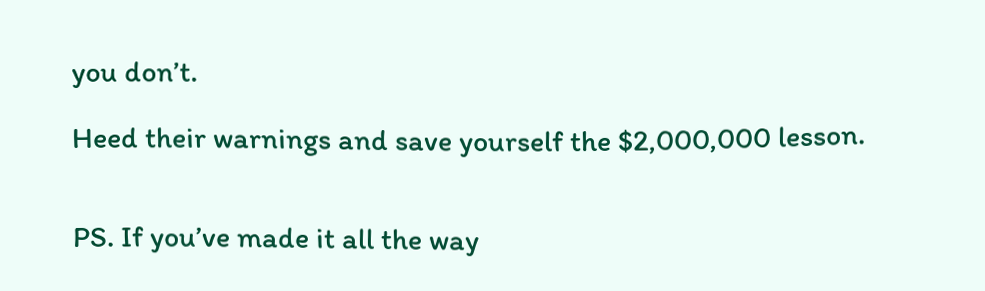you don’t.

Heed their warnings and save yourself the $2,000,000 lesson.


PS. If you’ve made it all the way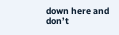down here and don’t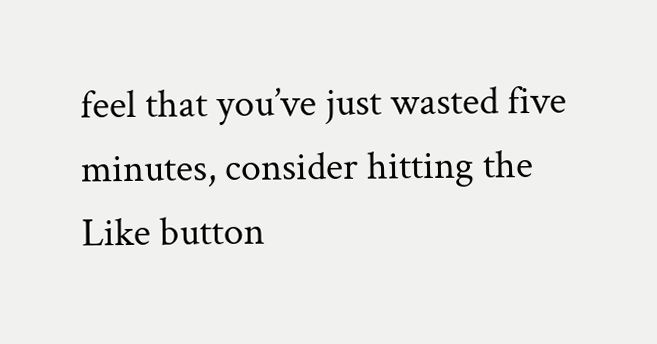feel that you’ve just wasted five minutes, consider hitting the Like button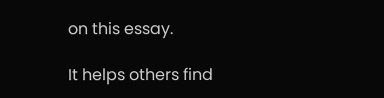on this essay.

It helps others find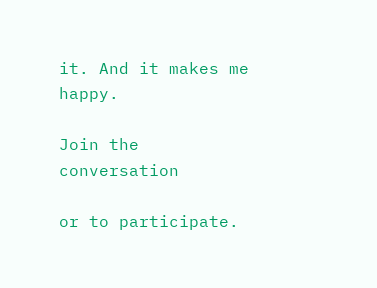it. And it makes me happy.

Join the conversation

or to participate.